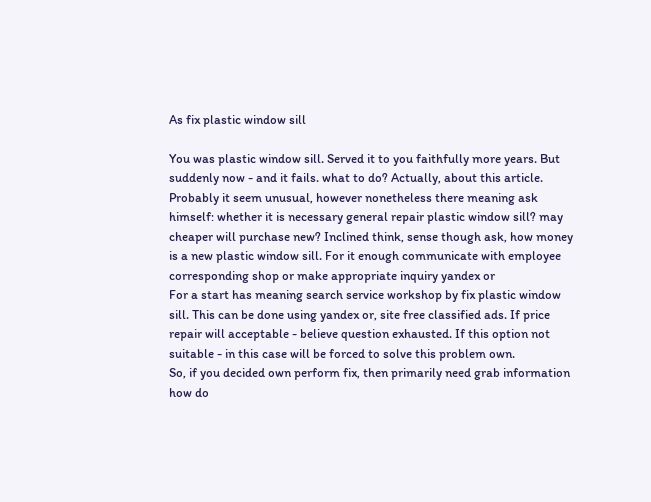As fix plastic window sill

You was plastic window sill. Served it to you faithfully more years. But suddenly now - and it fails. what to do? Actually, about this article.
Probably it seem unusual, however nonetheless there meaning ask himself: whether it is necessary general repair plastic window sill? may cheaper will purchase new? Inclined think, sense though ask, how money is a new plastic window sill. For it enough communicate with employee corresponding shop or make appropriate inquiry yandex or
For a start has meaning search service workshop by fix plastic window sill. This can be done using yandex or, site free classified ads. If price repair will acceptable - believe question exhausted. If this option not suitable - in this case will be forced to solve this problem own.
So, if you decided own perform fix, then primarily need grab information how do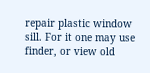repair plastic window sill. For it one may use finder, or view old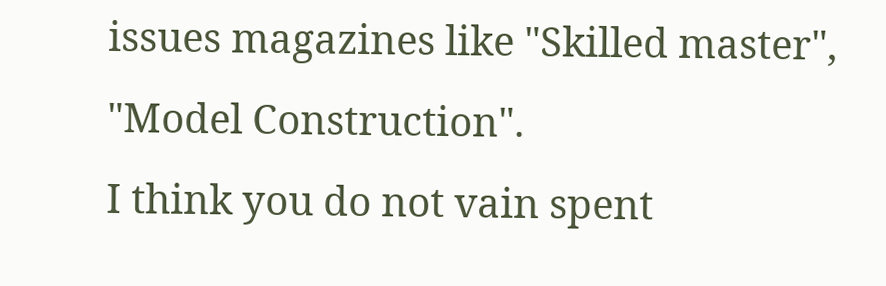issues magazines like "Skilled master", "Model Construction".
I think you do not vain spent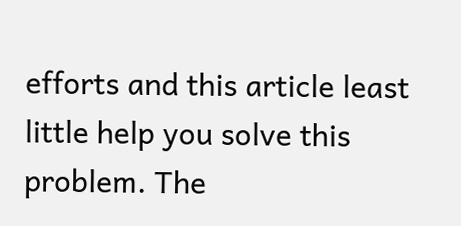efforts and this article least little help you solve this problem. The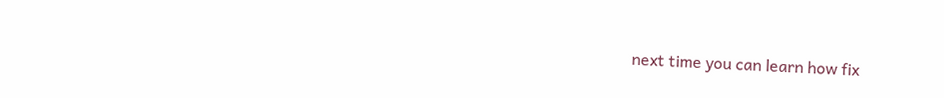next time you can learn how fix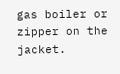gas boiler or zipper on the jacket.